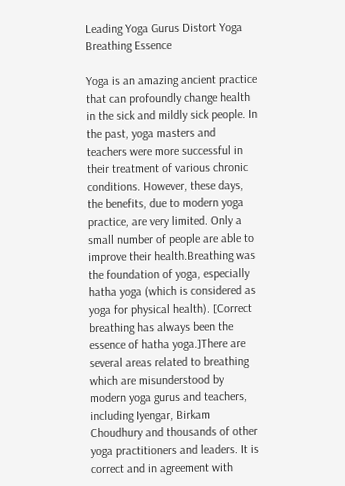Leading Yoga Gurus Distort Yoga Breathing Essence

Yoga is an amazing ancient practice that can profoundly change health in the sick and mildly sick people. In the past, yoga masters and teachers were more successful in their treatment of various chronic conditions. However, these days, the benefits, due to modern yoga practice, are very limited. Only a small number of people are able to improve their health.Breathing was the foundation of yoga, especially hatha yoga (which is considered as yoga for physical health). [Correct breathing has always been the essence of hatha yoga.]There are several areas related to breathing which are misunderstood by modern yoga gurus and teachers, including Iyengar, Birkam Choudhury and thousands of other yoga practitioners and leaders. It is correct and in agreement with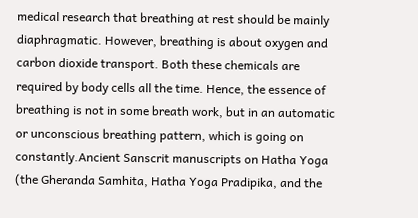medical research that breathing at rest should be mainly diaphragmatic. However, breathing is about oxygen and carbon dioxide transport. Both these chemicals are required by body cells all the time. Hence, the essence of breathing is not in some breath work, but in an automatic or unconscious breathing pattern, which is going on constantly.Ancient Sanscrit manuscripts on Hatha Yoga (the Gheranda Samhita, Hatha Yoga Pradipika, and the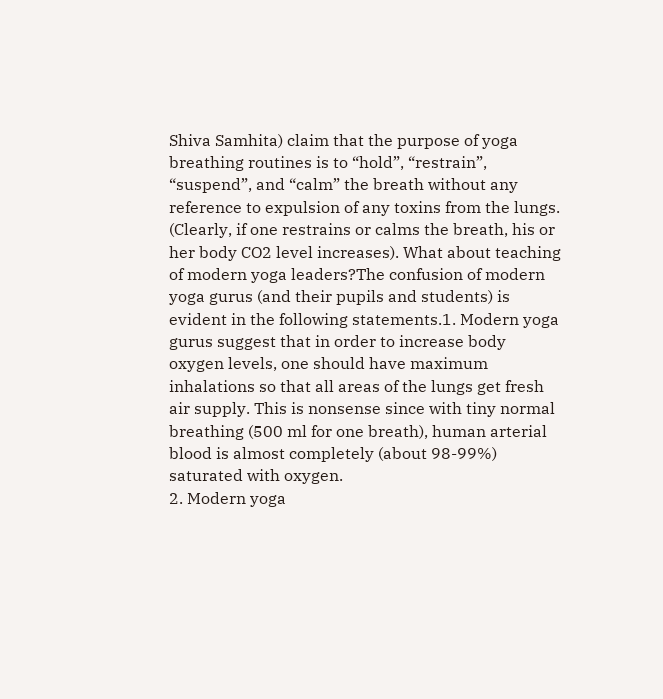Shiva Samhita) claim that the purpose of yoga breathing routines is to “hold”, “restrain”, “suspend”, and “calm” the breath without any reference to expulsion of any toxins from the lungs. (Clearly, if one restrains or calms the breath, his or her body CO2 level increases). What about teaching of modern yoga leaders?The confusion of modern yoga gurus (and their pupils and students) is evident in the following statements.1. Modern yoga gurus suggest that in order to increase body oxygen levels, one should have maximum inhalations so that all areas of the lungs get fresh air supply. This is nonsense since with tiny normal breathing (500 ml for one breath), human arterial blood is almost completely (about 98-99%) saturated with oxygen.
2. Modern yoga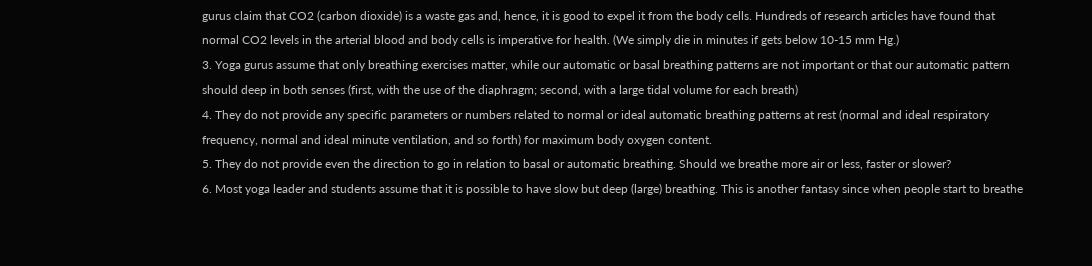gurus claim that CO2 (carbon dioxide) is a waste gas and, hence, it is good to expel it from the body cells. Hundreds of research articles have found that normal CO2 levels in the arterial blood and body cells is imperative for health. (We simply die in minutes if gets below 10-15 mm Hg.)
3. Yoga gurus assume that only breathing exercises matter, while our automatic or basal breathing patterns are not important or that our automatic pattern should deep in both senses (first, with the use of the diaphragm; second, with a large tidal volume for each breath)
4. They do not provide any specific parameters or numbers related to normal or ideal automatic breathing patterns at rest (normal and ideal respiratory frequency, normal and ideal minute ventilation, and so forth) for maximum body oxygen content.
5. They do not provide even the direction to go in relation to basal or automatic breathing. Should we breathe more air or less, faster or slower?
6. Most yoga leader and students assume that it is possible to have slow but deep (large) breathing. This is another fantasy since when people start to breathe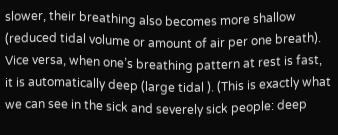slower, their breathing also becomes more shallow (reduced tidal volume or amount of air per one breath). Vice versa, when one’s breathing pattern at rest is fast, it is automatically deep (large tidal ). (This is exactly what we can see in the sick and severely sick people: deep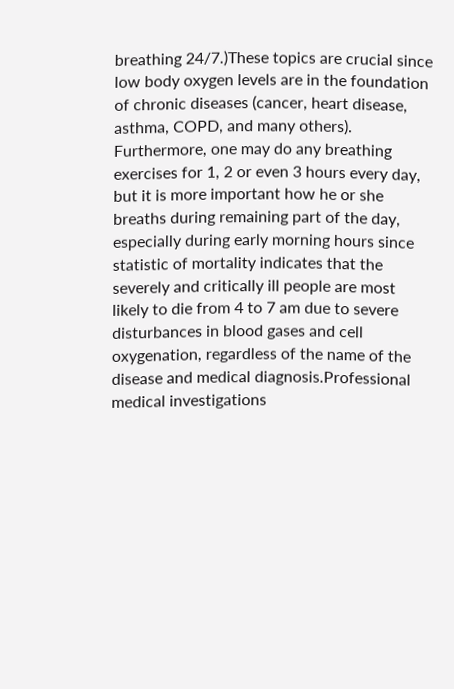breathing 24/7.)These topics are crucial since low body oxygen levels are in the foundation of chronic diseases (cancer, heart disease, asthma, COPD, and many others). Furthermore, one may do any breathing exercises for 1, 2 or even 3 hours every day, but it is more important how he or she breaths during remaining part of the day, especially during early morning hours since statistic of mortality indicates that the severely and critically ill people are most likely to die from 4 to 7 am due to severe disturbances in blood gases and cell oxygenation, regardless of the name of the disease and medical diagnosis.Professional medical investigations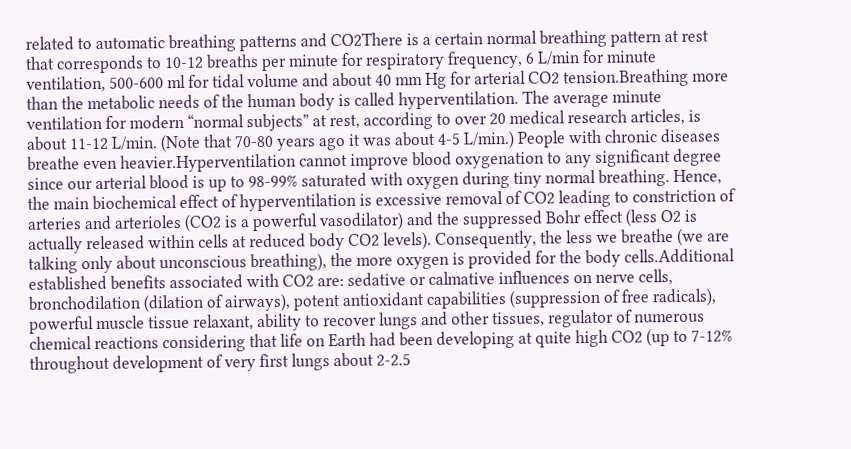related to automatic breathing patterns and CO2There is a certain normal breathing pattern at rest that corresponds to 10-12 breaths per minute for respiratory frequency, 6 L/min for minute ventilation, 500-600 ml for tidal volume and about 40 mm Hg for arterial CO2 tension.Breathing more than the metabolic needs of the human body is called hyperventilation. The average minute ventilation for modern “normal subjects” at rest, according to over 20 medical research articles, is about 11-12 L/min. (Note that 70-80 years ago it was about 4-5 L/min.) People with chronic diseases breathe even heavier.Hyperventilation cannot improve blood oxygenation to any significant degree since our arterial blood is up to 98-99% saturated with oxygen during tiny normal breathing. Hence, the main biochemical effect of hyperventilation is excessive removal of CO2 leading to constriction of arteries and arterioles (CO2 is a powerful vasodilator) and the suppressed Bohr effect (less O2 is actually released within cells at reduced body CO2 levels). Consequently, the less we breathe (we are talking only about unconscious breathing), the more oxygen is provided for the body cells.Additional established benefits associated with CO2 are: sedative or calmative influences on nerve cells, bronchodilation (dilation of airways), potent antioxidant capabilities (suppression of free radicals), powerful muscle tissue relaxant, ability to recover lungs and other tissues, regulator of numerous chemical reactions considering that life on Earth had been developing at quite high CO2 (up to 7-12% throughout development of very first lungs about 2-2.5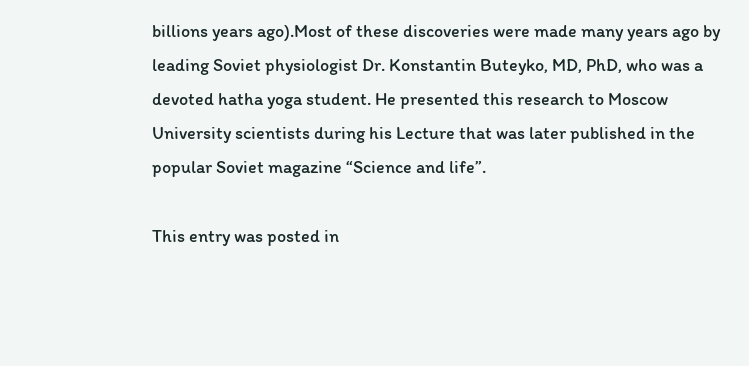billions years ago).Most of these discoveries were made many years ago by leading Soviet physiologist Dr. Konstantin Buteyko, MD, PhD, who was a devoted hatha yoga student. He presented this research to Moscow University scientists during his Lecture that was later published in the popular Soviet magazine “Science and life”.

This entry was posted in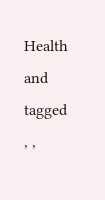Health and tagged , ,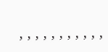, , , , , , , , , , ,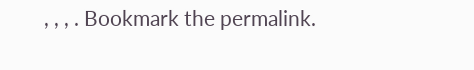, , , . Bookmark the permalink.